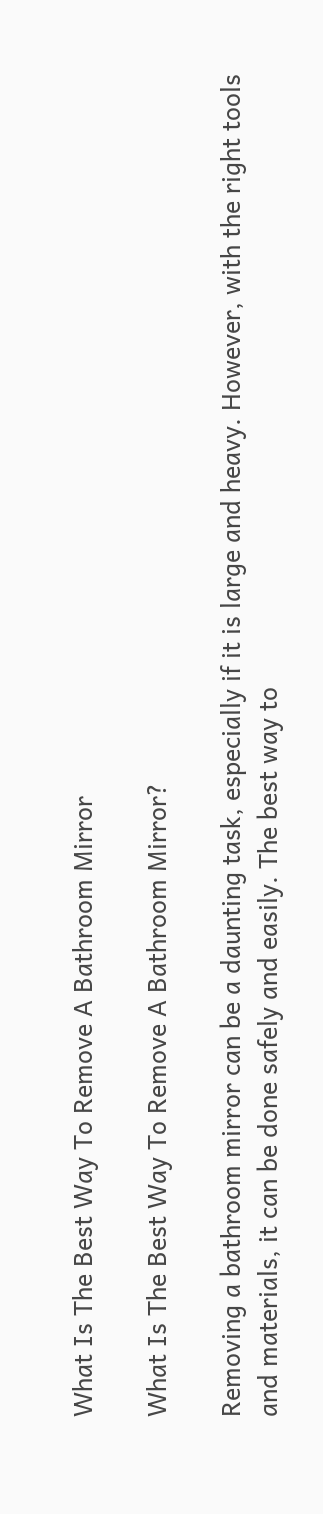What Is The Best Way To Remove A Bathroom Mirror

What Is The Best Way To Remove A Bathroom Mirror?

Removing a bathroom mirror can be a daunting task, especially if it is large and heavy. However, with the right tools and materials, it can be done safely and easily. The best way to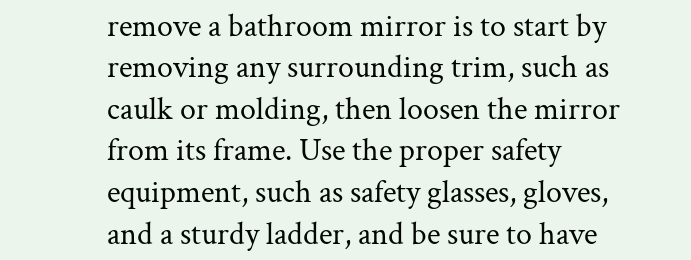remove a bathroom mirror is to start by removing any surrounding trim, such as caulk or molding, then loosen the mirror from its frame. Use the proper safety equipment, such as safety glasses, gloves, and a sturdy ladder, and be sure to have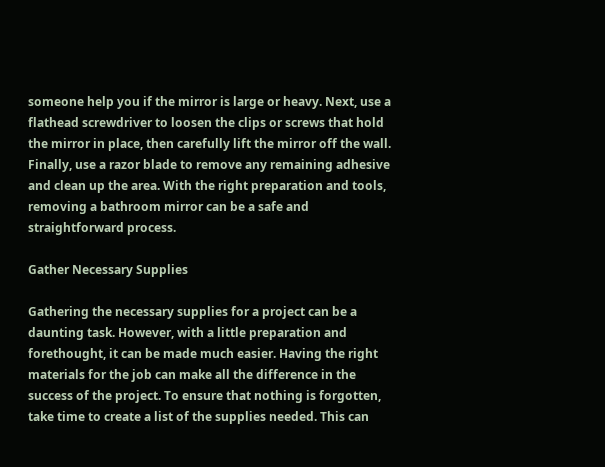someone help you if the mirror is large or heavy. Next, use a flathead screwdriver to loosen the clips or screws that hold the mirror in place, then carefully lift the mirror off the wall. Finally, use a razor blade to remove any remaining adhesive and clean up the area. With the right preparation and tools, removing a bathroom mirror can be a safe and straightforward process.

Gather Necessary Supplies

Gathering the necessary supplies for a project can be a daunting task. However, with a little preparation and forethought, it can be made much easier. Having the right materials for the job can make all the difference in the success of the project. To ensure that nothing is forgotten, take time to create a list of the supplies needed. This can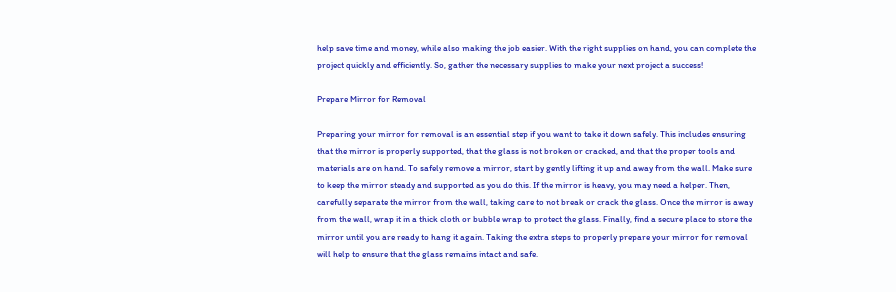help save time and money, while also making the job easier. With the right supplies on hand, you can complete the project quickly and efficiently. So, gather the necessary supplies to make your next project a success!

Prepare Mirror for Removal

Preparing your mirror for removal is an essential step if you want to take it down safely. This includes ensuring that the mirror is properly supported, that the glass is not broken or cracked, and that the proper tools and materials are on hand. To safely remove a mirror, start by gently lifting it up and away from the wall. Make sure to keep the mirror steady and supported as you do this. If the mirror is heavy, you may need a helper. Then, carefully separate the mirror from the wall, taking care to not break or crack the glass. Once the mirror is away from the wall, wrap it in a thick cloth or bubble wrap to protect the glass. Finally, find a secure place to store the mirror until you are ready to hang it again. Taking the extra steps to properly prepare your mirror for removal will help to ensure that the glass remains intact and safe.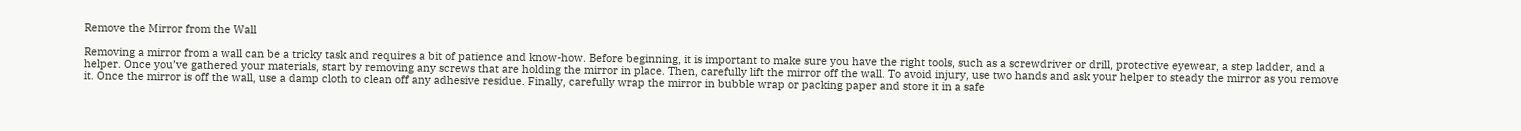Remove the Mirror from the Wall

Removing a mirror from a wall can be a tricky task and requires a bit of patience and know-how. Before beginning, it is important to make sure you have the right tools, such as a screwdriver or drill, protective eyewear, a step ladder, and a helper. Once you’ve gathered your materials, start by removing any screws that are holding the mirror in place. Then, carefully lift the mirror off the wall. To avoid injury, use two hands and ask your helper to steady the mirror as you remove it. Once the mirror is off the wall, use a damp cloth to clean off any adhesive residue. Finally, carefully wrap the mirror in bubble wrap or packing paper and store it in a safe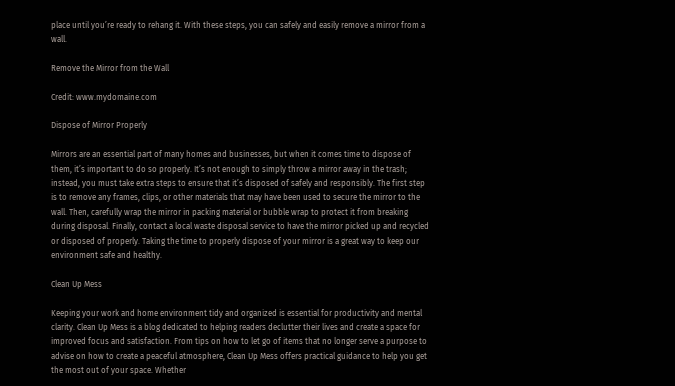place until you’re ready to rehang it. With these steps, you can safely and easily remove a mirror from a wall.

Remove the Mirror from the Wall

Credit: www.mydomaine.com

Dispose of Mirror Properly

Mirrors are an essential part of many homes and businesses, but when it comes time to dispose of them, it’s important to do so properly. It’s not enough to simply throw a mirror away in the trash; instead, you must take extra steps to ensure that it’s disposed of safely and responsibly. The first step is to remove any frames, clips, or other materials that may have been used to secure the mirror to the wall. Then, carefully wrap the mirror in packing material or bubble wrap to protect it from breaking during disposal. Finally, contact a local waste disposal service to have the mirror picked up and recycled or disposed of properly. Taking the time to properly dispose of your mirror is a great way to keep our environment safe and healthy.

Clean Up Mess

Keeping your work and home environment tidy and organized is essential for productivity and mental clarity. Clean Up Mess is a blog dedicated to helping readers declutter their lives and create a space for improved focus and satisfaction. From tips on how to let go of items that no longer serve a purpose to advise on how to create a peaceful atmosphere, Clean Up Mess offers practical guidance to help you get the most out of your space. Whether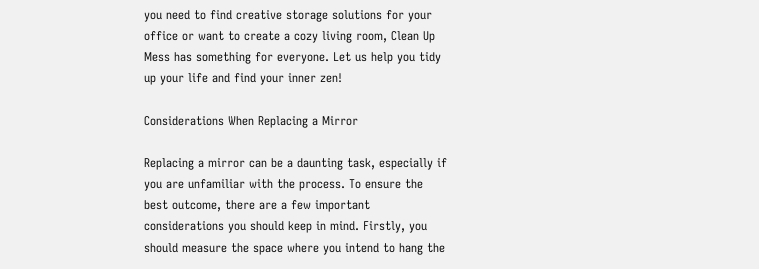you need to find creative storage solutions for your office or want to create a cozy living room, Clean Up Mess has something for everyone. Let us help you tidy up your life and find your inner zen!

Considerations When Replacing a Mirror

Replacing a mirror can be a daunting task, especially if you are unfamiliar with the process. To ensure the best outcome, there are a few important considerations you should keep in mind. Firstly, you should measure the space where you intend to hang the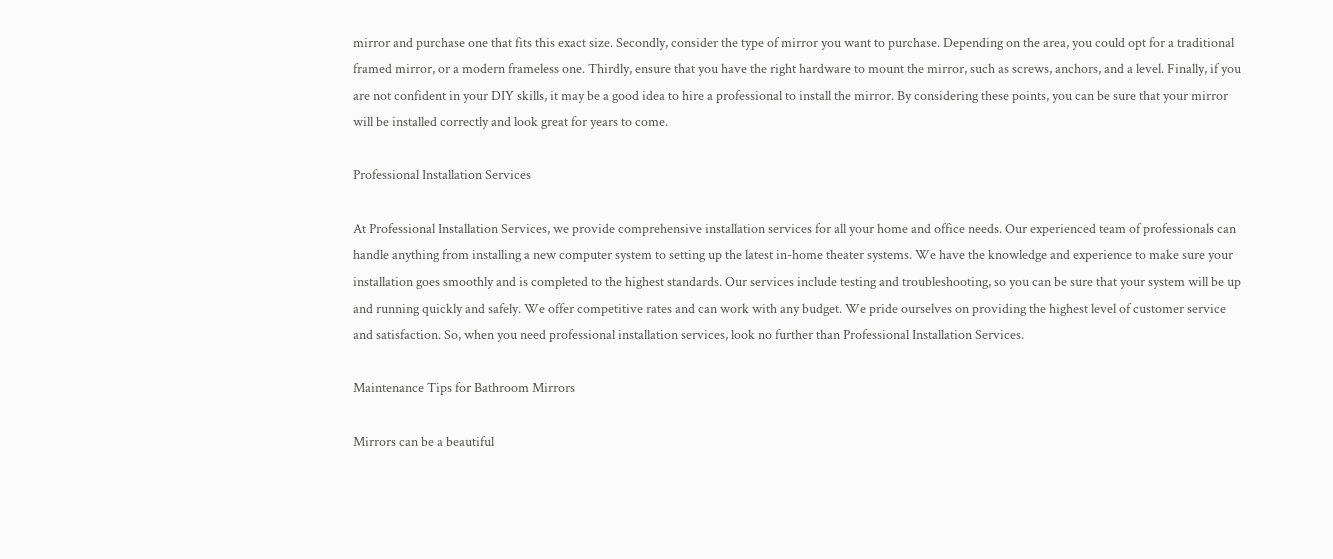mirror and purchase one that fits this exact size. Secondly, consider the type of mirror you want to purchase. Depending on the area, you could opt for a traditional framed mirror, or a modern frameless one. Thirdly, ensure that you have the right hardware to mount the mirror, such as screws, anchors, and a level. Finally, if you are not confident in your DIY skills, it may be a good idea to hire a professional to install the mirror. By considering these points, you can be sure that your mirror will be installed correctly and look great for years to come.

Professional Installation Services

At Professional Installation Services, we provide comprehensive installation services for all your home and office needs. Our experienced team of professionals can handle anything from installing a new computer system to setting up the latest in-home theater systems. We have the knowledge and experience to make sure your installation goes smoothly and is completed to the highest standards. Our services include testing and troubleshooting, so you can be sure that your system will be up and running quickly and safely. We offer competitive rates and can work with any budget. We pride ourselves on providing the highest level of customer service and satisfaction. So, when you need professional installation services, look no further than Professional Installation Services.

Maintenance Tips for Bathroom Mirrors

Mirrors can be a beautiful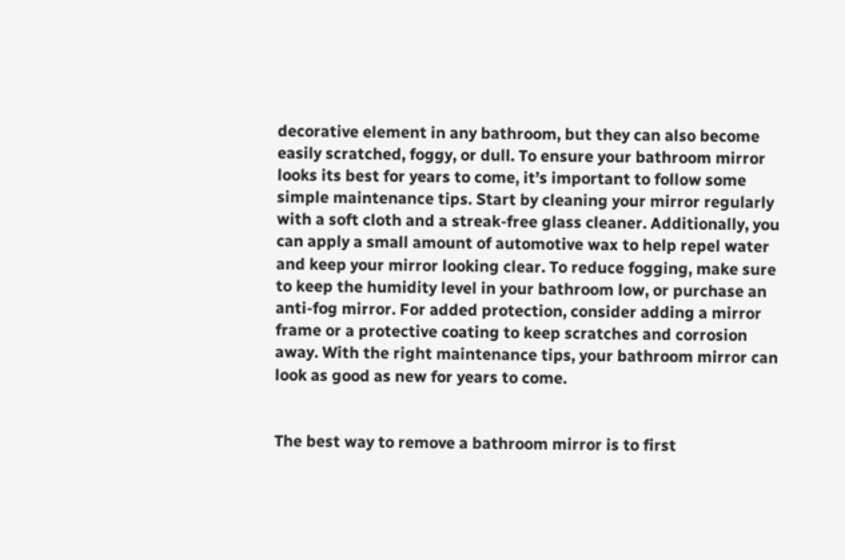decorative element in any bathroom, but they can also become easily scratched, foggy, or dull. To ensure your bathroom mirror looks its best for years to come, it’s important to follow some simple maintenance tips. Start by cleaning your mirror regularly with a soft cloth and a streak-free glass cleaner. Additionally, you can apply a small amount of automotive wax to help repel water and keep your mirror looking clear. To reduce fogging, make sure to keep the humidity level in your bathroom low, or purchase an anti-fog mirror. For added protection, consider adding a mirror frame or a protective coating to keep scratches and corrosion away. With the right maintenance tips, your bathroom mirror can look as good as new for years to come.


The best way to remove a bathroom mirror is to first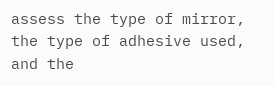assess the type of mirror, the type of adhesive used, and the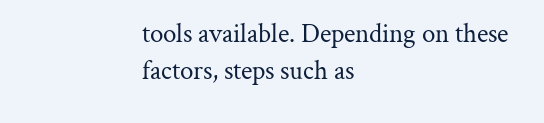tools available. Depending on these factors, steps such as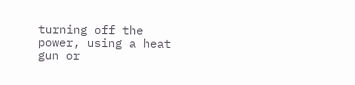turning off the power, using a heat gun or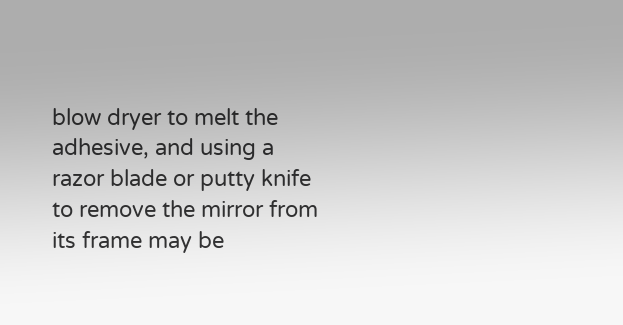blow dryer to melt the adhesive, and using a razor blade or putty knife to remove the mirror from its frame may be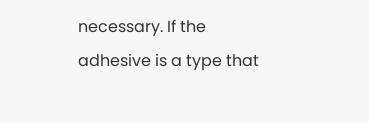necessary. If the adhesive is a type that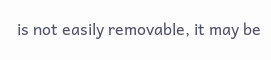is not easily removable, it may be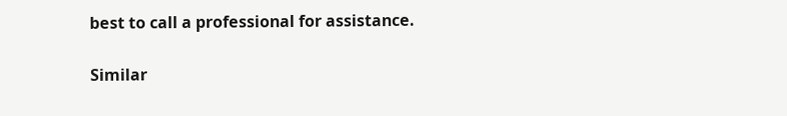best to call a professional for assistance.

Similar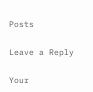Posts

Leave a Reply

Your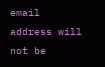email address will not be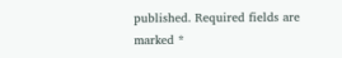published. Required fields are marked *